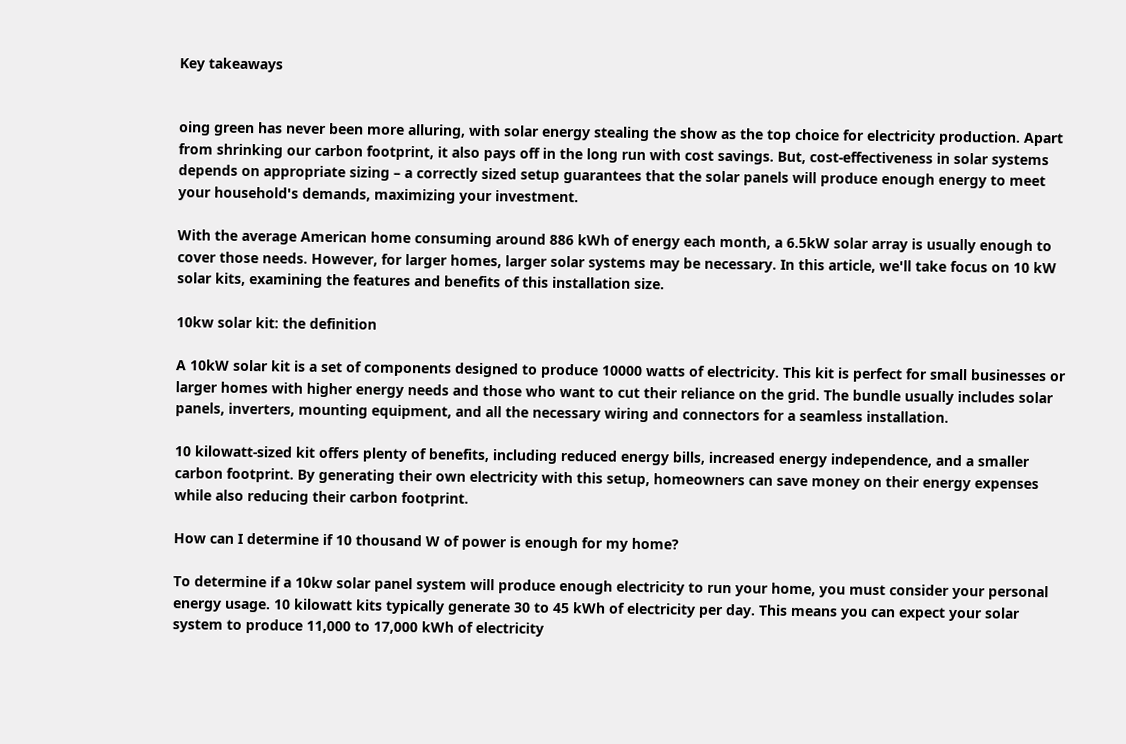Key takeaways


oing green has never been more alluring, with solar energy stealing the show as the top choice for electricity production. Apart from shrinking our carbon footprint, it also pays off in the long run with cost savings. But, cost-effectiveness in solar systems depends on appropriate sizing – a correctly sized setup guarantees that the solar panels will produce enough energy to meet your household's demands, maximizing your investment.

With the average American home consuming around 886 kWh of energy each month, a 6.5kW solar array is usually enough to cover those needs. However, for larger homes, larger solar systems may be necessary. In this article, we'll take focus on 10 kW solar kits, examining the features and benefits of this installation size.

10kw solar kit: the definition

A 10kW solar kit is a set of components designed to produce 10000 watts of electricity. This kit is perfect for small businesses or larger homes with higher energy needs and those who want to cut their reliance on the grid. The bundle usually includes solar panels, inverters, mounting equipment, and all the necessary wiring and connectors for a seamless installation.

10 kilowatt-sized kit offers plenty of benefits, including reduced energy bills, increased energy independence, and a smaller carbon footprint. By generating their own electricity with this setup, homeowners can save money on their energy expenses while also reducing their carbon footprint.

How can I determine if 10 thousand W of power is enough for my home?

To determine if a 10kw solar panel system will produce enough electricity to run your home, you must consider your personal energy usage. 10 kilowatt kits typically generate 30 to 45 kWh of electricity per day. This means you can expect your solar system to produce 11,000 to 17,000 kWh of electricity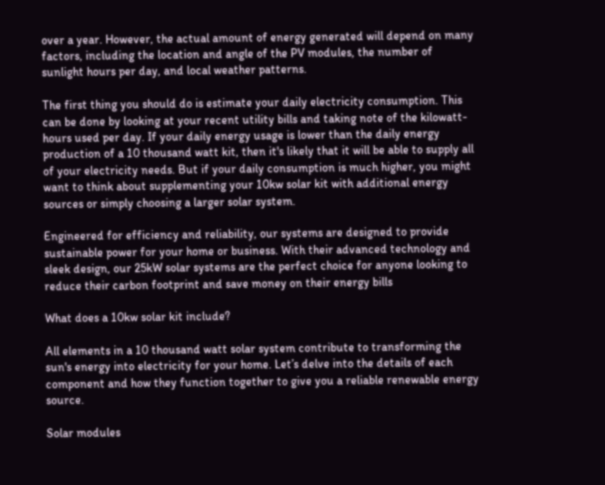over a year. However, the actual amount of energy generated will depend on many factors, including the location and angle of the PV modules, the number of sunlight hours per day, and local weather patterns.

The first thing you should do is estimate your daily electricity consumption. This can be done by looking at your recent utility bills and taking note of the kilowatt-hours used per day. If your daily energy usage is lower than the daily energy production of a 10 thousand watt kit, then it's likely that it will be able to supply all of your electricity needs. But if your daily consumption is much higher, you might want to think about supplementing your 10kw solar kit with additional energy sources or simply choosing a larger solar system.

Engineered for efficiency and reliability, our systems are designed to provide sustainable power for your home or business. With their advanced technology and sleek design, our 25kW solar systems are the perfect choice for anyone looking to reduce their carbon footprint and save money on their energy bills

What does a 10kw solar kit include?

All elements in a 10 thousand watt solar system contribute to transforming the sun's energy into electricity for your home. Let’s delve into the details of each component and how they function together to give you a reliable renewable energy source.

Solar modules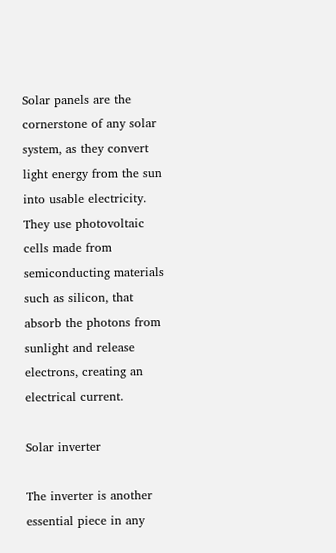Solar panels are the cornerstone of any solar system, as they convert light energy from the sun into usable electricity. They use photovoltaic cells made from semiconducting materials such as silicon, that absorb the photons from sunlight and release electrons, creating an electrical current.

Solar inverter

The inverter is another essential piece in any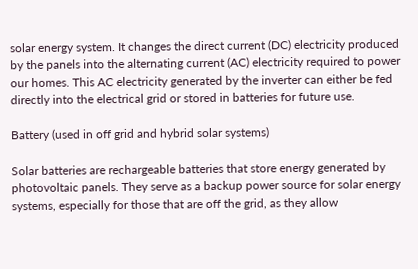solar energy system. It changes the direct current (DC) electricity produced by the panels into the alternating current (AC) electricity required to power our homes. This AC electricity generated by the inverter can either be fed directly into the electrical grid or stored in batteries for future use.

Battery (used in off grid and hybrid solar systems)

Solar batteries are rechargeable batteries that store energy generated by photovoltaic panels. They serve as a backup power source for solar energy systems, especially for those that are off the grid, as they allow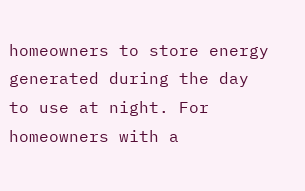homeowners to store energy generated during the day to use at night. For homeowners with a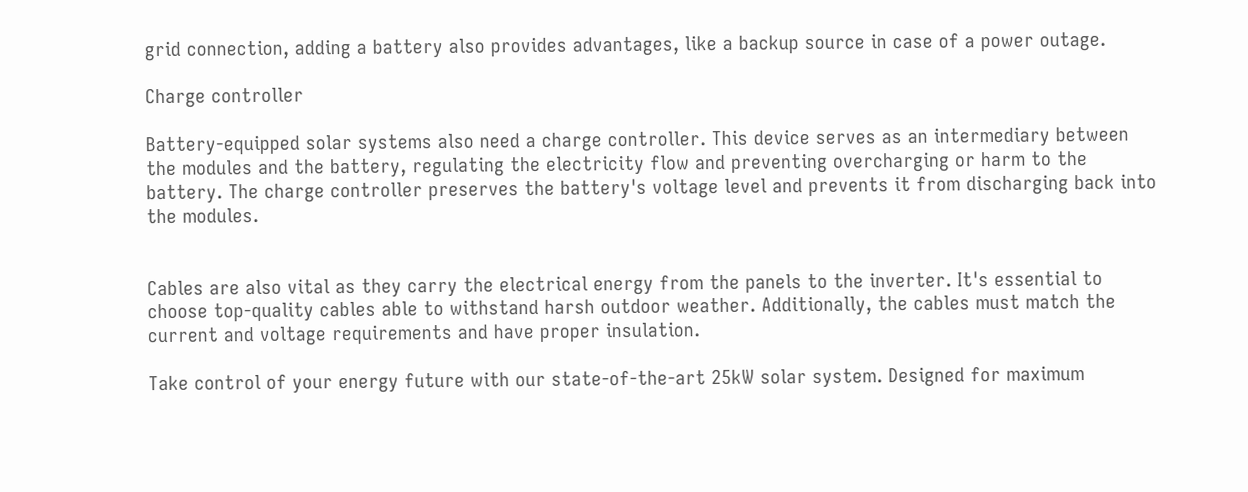grid connection, adding a battery also provides advantages, like a backup source in case of a power outage.

Charge controller

Battery-equipped solar systems also need a charge controller. This device serves as an intermediary between the modules and the battery, regulating the electricity flow and preventing overcharging or harm to the battery. The charge controller preserves the battery's voltage level and prevents it from discharging back into the modules.


Cables are also vital as they carry the electrical energy from the panels to the inverter. It's essential to choose top-quality cables able to withstand harsh outdoor weather. Additionally, the cables must match the current and voltage requirements and have proper insulation.

Take control of your energy future with our state-of-the-art 25kW solar system. Designed for maximum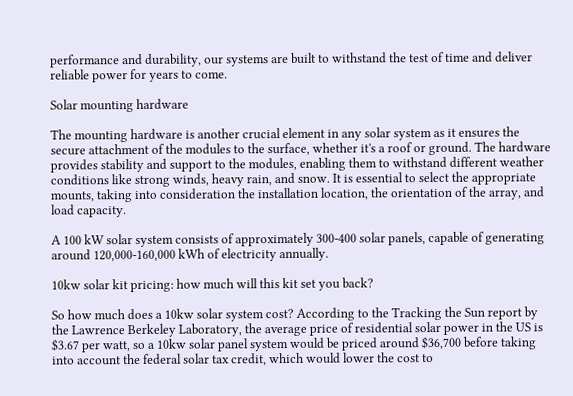performance and durability, our systems are built to withstand the test of time and deliver reliable power for years to come.

Solar mounting hardware

The mounting hardware is another crucial element in any solar system as it ensures the secure attachment of the modules to the surface, whether it's a roof or ground. The hardware provides stability and support to the modules, enabling them to withstand different weather conditions like strong winds, heavy rain, and snow. It is essential to select the appropriate mounts, taking into consideration the installation location, the orientation of the array, and load capacity.

A 100 kW solar system consists of approximately 300-400 solar panels, capable of generating around 120,000-160,000 kWh of electricity annually.

10kw solar kit pricing: how much will this kit set you back?

So how much does a 10kw solar system cost? According to the Tracking the Sun report by the Lawrence Berkeley Laboratory, the average price of residential solar power in the US is $3.67 per watt, so a 10kw solar panel system would be priced around $36,700 before taking into account the federal solar tax credit, which would lower the cost to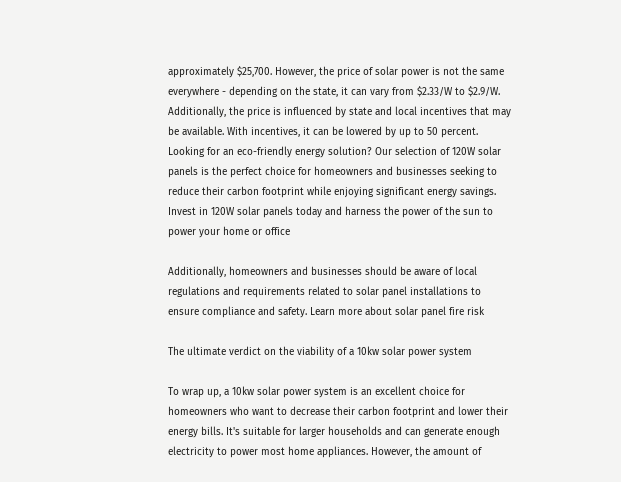approximately $25,700. However, the price of solar power is not the same everywhere - depending on the state, it can vary from $2.33/W to $2.9/W. Additionally, the price is influenced by state and local incentives that may be available. With incentives, it can be lowered by up to 50 percent. Looking for an eco-friendly energy solution? Our selection of 120W solar panels is the perfect choice for homeowners and businesses seeking to reduce their carbon footprint while enjoying significant energy savings. Invest in 120W solar panels today and harness the power of the sun to power your home or office

Additionally, homeowners and businesses should be aware of local regulations and requirements related to solar panel installations to ensure compliance and safety. Learn more about solar panel fire risk

The ultimate verdict on the viability of a 10kw solar power system

To wrap up, a 10kw solar power system is an excellent choice for homeowners who want to decrease their carbon footprint and lower their energy bills. It's suitable for larger households and can generate enough electricity to power most home appliances. However, the amount of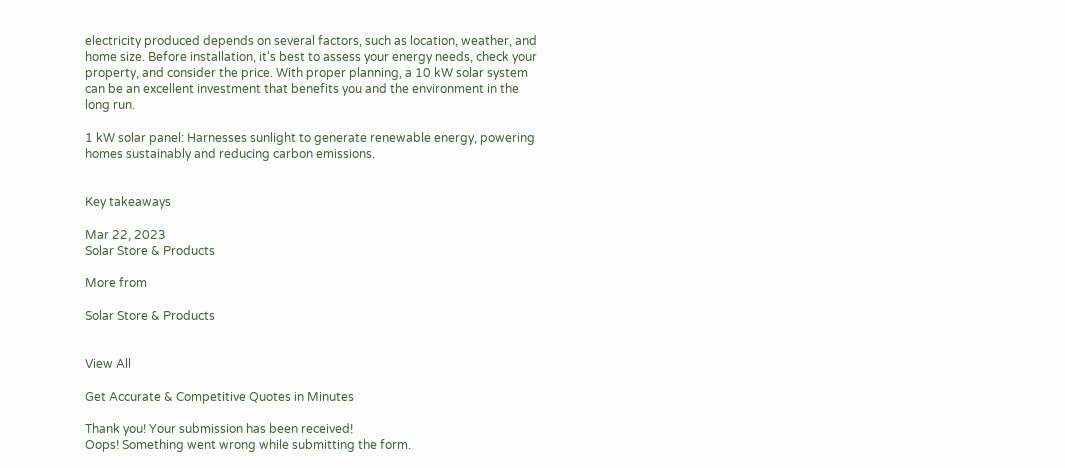electricity produced depends on several factors, such as location, weather, and home size. Before installation, it's best to assess your energy needs, check your property, and consider the price. With proper planning, a 10 kW solar system can be an excellent investment that benefits you and the environment in the long run.

1 kW solar panel: Harnesses sunlight to generate renewable energy, powering homes sustainably and reducing carbon emissions.


Key takeaways

Mar 22, 2023
Solar Store & Products

More from

Solar Store & Products


View All

Get Accurate & Competitive Quotes in Minutes

Thank you! Your submission has been received!
Oops! Something went wrong while submitting the form.